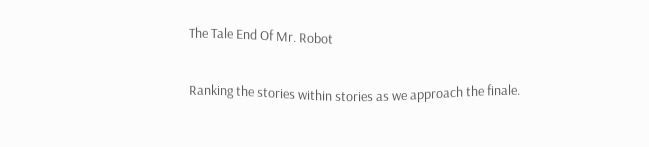The Tale End Of Mr. Robot

Ranking the stories within stories as we approach the finale.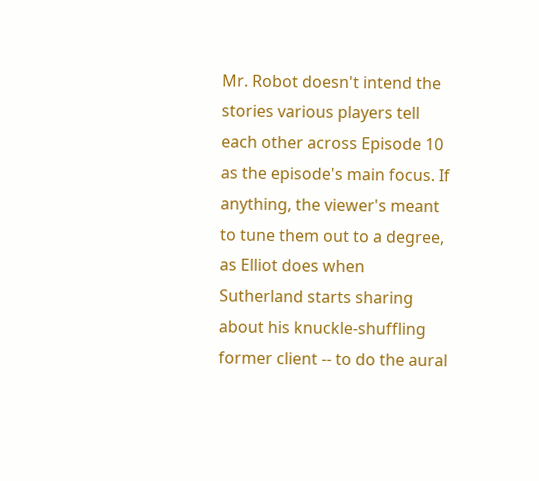Mr. Robot doesn't intend the stories various players tell each other across Episode 10 as the episode's main focus. If anything, the viewer's meant to tune them out to a degree, as Elliot does when Sutherland starts sharing about his knuckle-shuffling former client -- to do the aural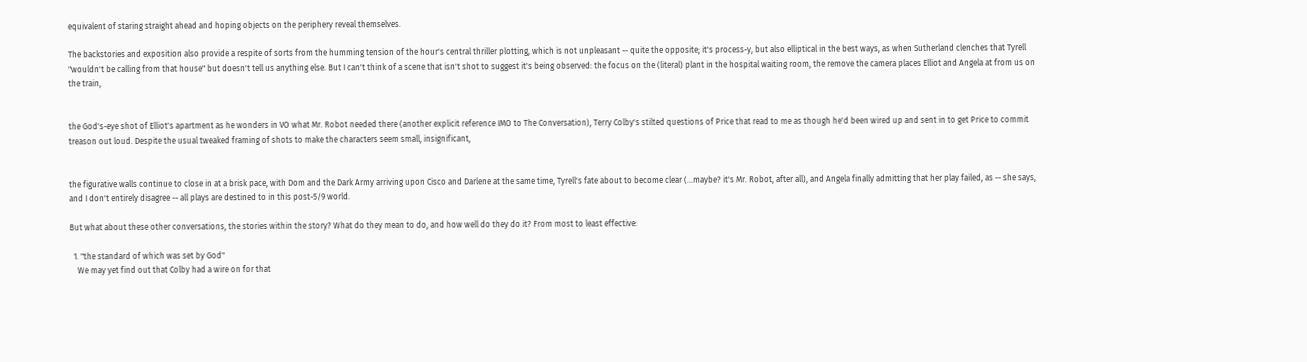equivalent of staring straight ahead and hoping objects on the periphery reveal themselves.

The backstories and exposition also provide a respite of sorts from the humming tension of the hour's central thriller plotting, which is not unpleasant -- quite the opposite; it's process-y, but also elliptical in the best ways, as when Sutherland clenches that Tyrell "wouldn't be calling from that house" but doesn't tell us anything else. But I can't think of a scene that isn't shot to suggest it's being observed: the focus on the (literal) plant in the hospital waiting room, the remove the camera places Elliot and Angela at from us on the train,


the God's-eye shot of Elliot's apartment as he wonders in VO what Mr. Robot needed there (another explicit reference IMO to The Conversation), Terry Colby's stilted questions of Price that read to me as though he'd been wired up and sent in to get Price to commit treason out loud. Despite the usual tweaked framing of shots to make the characters seem small, insignificant,


the figurative walls continue to close in at a brisk pace, with Dom and the Dark Army arriving upon Cisco and Darlene at the same time, Tyrell's fate about to become clear (...maybe? it's Mr. Robot, after all), and Angela finally admitting that her play failed, as -- she says, and I don't entirely disagree -- all plays are destined to in this post-5/9 world.

But what about these other conversations, the stories within the story? What do they mean to do, and how well do they do it? From most to least effective:

  1. "the standard of which was set by God"
    We may yet find out that Colby had a wire on for that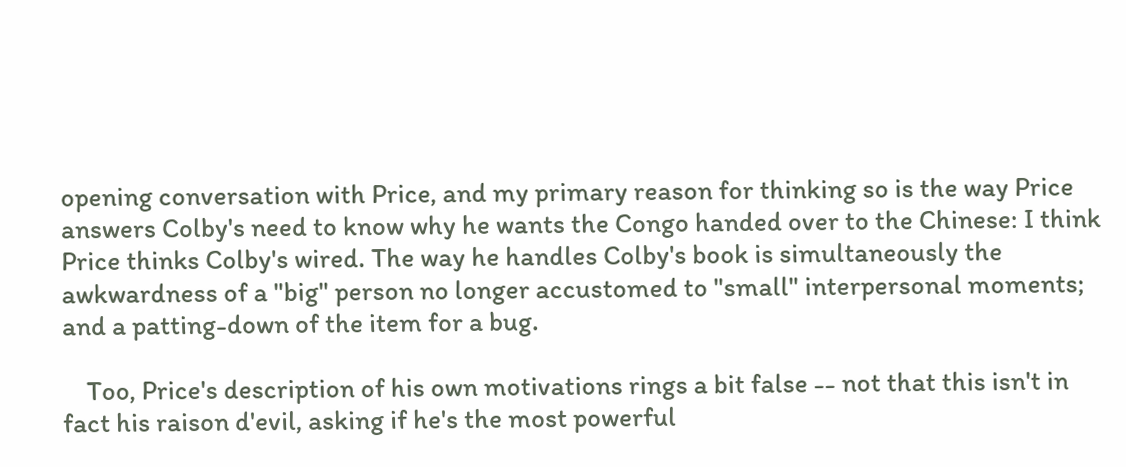opening conversation with Price, and my primary reason for thinking so is the way Price answers Colby's need to know why he wants the Congo handed over to the Chinese: I think Price thinks Colby's wired. The way he handles Colby's book is simultaneously the awkwardness of a "big" person no longer accustomed to "small" interpersonal moments; and a patting-down of the item for a bug.

    Too, Price's description of his own motivations rings a bit false -- not that this isn't in fact his raison d'evil, asking if he's the most powerful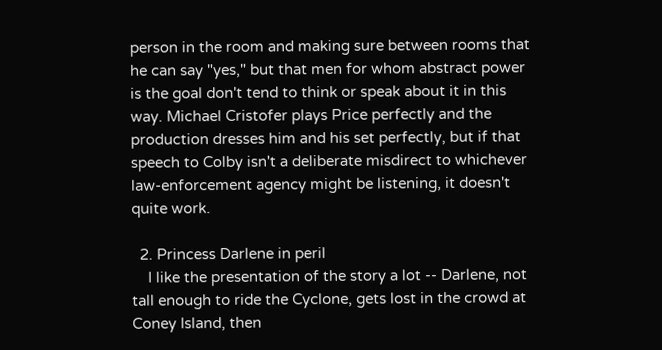person in the room and making sure between rooms that he can say "yes," but that men for whom abstract power is the goal don't tend to think or speak about it in this way. Michael Cristofer plays Price perfectly and the production dresses him and his set perfectly, but if that speech to Colby isn't a deliberate misdirect to whichever law-enforcement agency might be listening, it doesn't quite work.

  2. Princess Darlene in peril
    I like the presentation of the story a lot -- Darlene, not tall enough to ride the Cyclone, gets lost in the crowd at Coney Island, then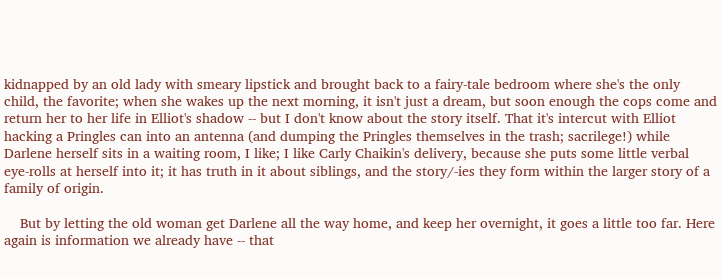kidnapped by an old lady with smeary lipstick and brought back to a fairy-tale bedroom where she's the only child, the favorite; when she wakes up the next morning, it isn't just a dream, but soon enough the cops come and return her to her life in Elliot's shadow -- but I don't know about the story itself. That it's intercut with Elliot hacking a Pringles can into an antenna (and dumping the Pringles themselves in the trash; sacrilege!) while Darlene herself sits in a waiting room, I like; I like Carly Chaikin's delivery, because she puts some little verbal eye-rolls at herself into it; it has truth in it about siblings, and the story/-ies they form within the larger story of a family of origin.

    But by letting the old woman get Darlene all the way home, and keep her overnight, it goes a little too far. Here again is information we already have -- that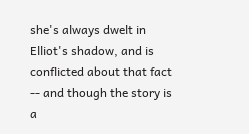she's always dwelt in Elliot's shadow, and is conflicted about that fact -- and though the story is a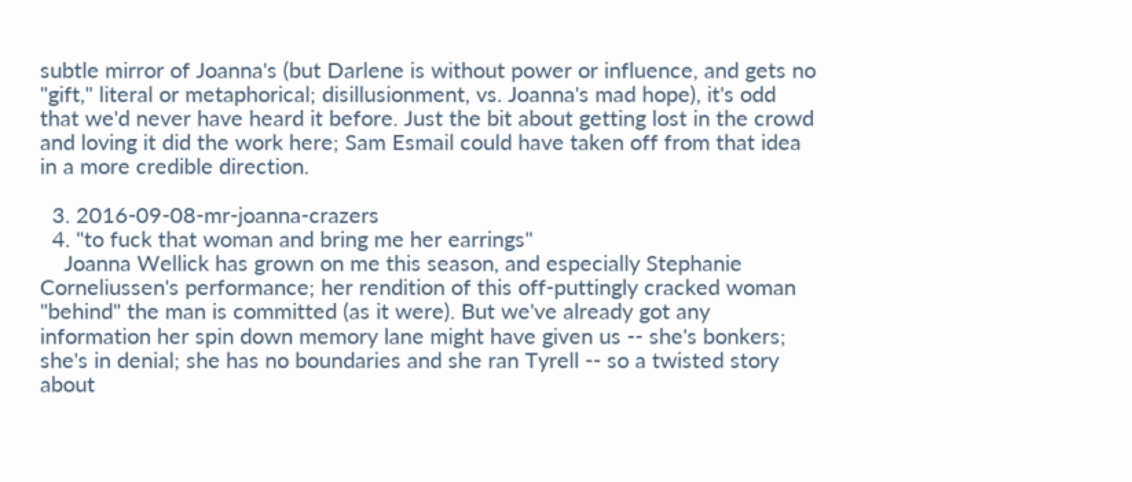subtle mirror of Joanna's (but Darlene is without power or influence, and gets no "gift," literal or metaphorical; disillusionment, vs. Joanna's mad hope), it's odd that we'd never have heard it before. Just the bit about getting lost in the crowd and loving it did the work here; Sam Esmail could have taken off from that idea in a more credible direction.

  3. 2016-09-08-mr-joanna-crazers
  4. "to fuck that woman and bring me her earrings"
    Joanna Wellick has grown on me this season, and especially Stephanie Corneliussen's performance; her rendition of this off-puttingly cracked woman "behind" the man is committed (as it were). But we've already got any information her spin down memory lane might have given us -- she's bonkers; she's in denial; she has no boundaries and she ran Tyrell -- so a twisted story about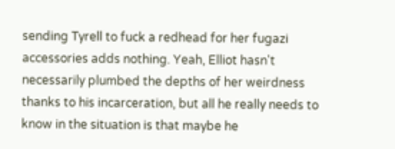sending Tyrell to fuck a redhead for her fugazi accessories adds nothing. Yeah, Elliot hasn't necessarily plumbed the depths of her weirdness thanks to his incarceration, but all he really needs to know in the situation is that maybe he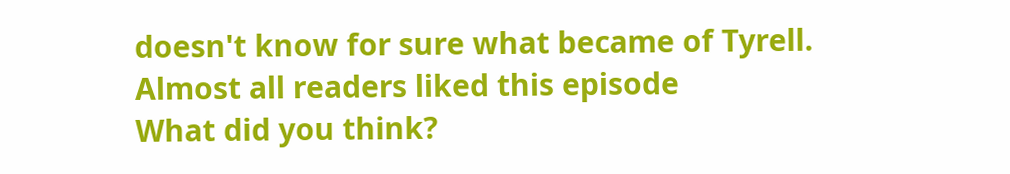doesn't know for sure what became of Tyrell.
Almost all readers liked this episode
What did you think?